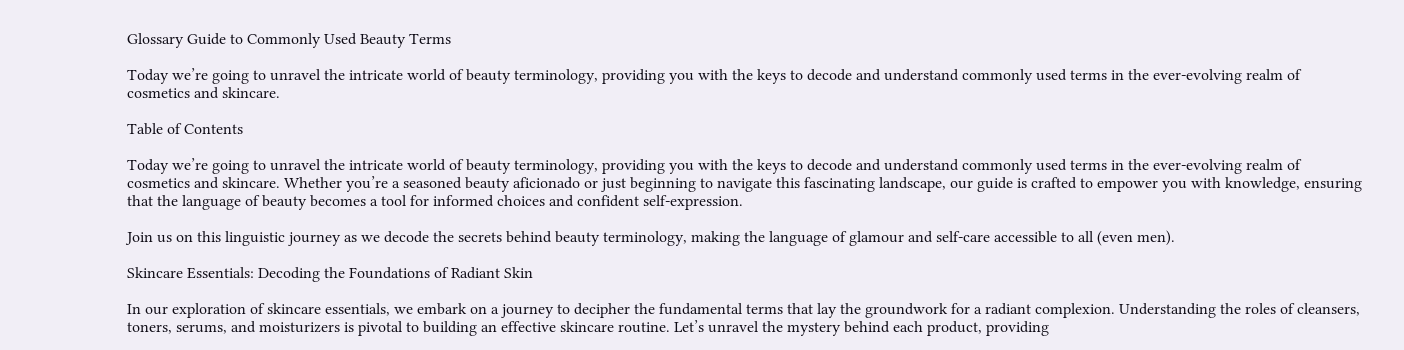Glossary Guide to Commonly Used Beauty Terms

Today we’re going to unravel the intricate world of beauty terminology, providing you with the keys to decode and understand commonly used terms in the ever-evolving realm of cosmetics and skincare.

Table of Contents

Today we’re going to unravel the intricate world of beauty terminology, providing you with the keys to decode and understand commonly used terms in the ever-evolving realm of cosmetics and skincare. Whether you’re a seasoned beauty aficionado or just beginning to navigate this fascinating landscape, our guide is crafted to empower you with knowledge, ensuring that the language of beauty becomes a tool for informed choices and confident self-expression.

Join us on this linguistic journey as we decode the secrets behind beauty terminology, making the language of glamour and self-care accessible to all (even men).

Skincare Essentials: Decoding the Foundations of Radiant Skin

In our exploration of skincare essentials, we embark on a journey to decipher the fundamental terms that lay the groundwork for a radiant complexion. Understanding the roles of cleansers, toners, serums, and moisturizers is pivotal to building an effective skincare routine. Let’s unravel the mystery behind each product, providing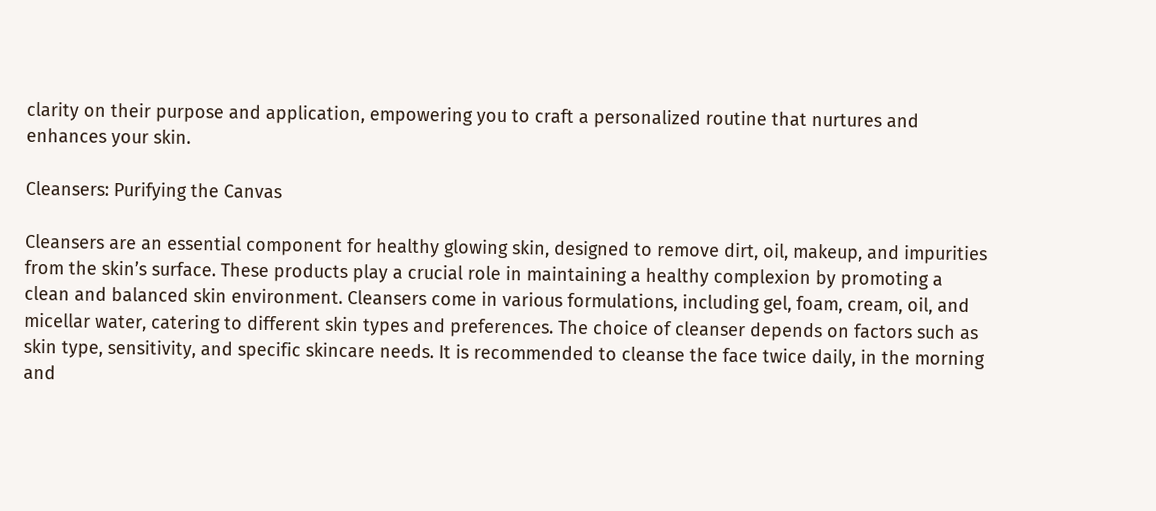clarity on their purpose and application, empowering you to craft a personalized routine that nurtures and enhances your skin.

Cleansers: Purifying the Canvas

Cleansers are an essential component for healthy glowing skin, designed to remove dirt, oil, makeup, and impurities from the skin’s surface. These products play a crucial role in maintaining a healthy complexion by promoting a clean and balanced skin environment. Cleansers come in various formulations, including gel, foam, cream, oil, and micellar water, catering to different skin types and preferences. The choice of cleanser depends on factors such as skin type, sensitivity, and specific skincare needs. It is recommended to cleanse the face twice daily, in the morning and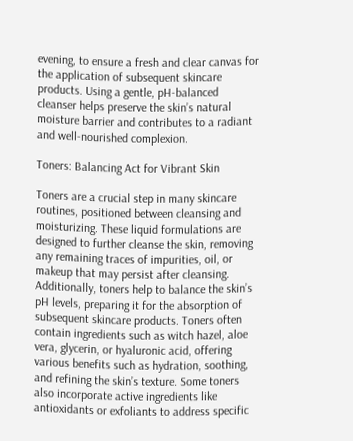evening, to ensure a fresh and clear canvas for the application of subsequent skincare products. Using a gentle, pH-balanced cleanser helps preserve the skin’s natural moisture barrier and contributes to a radiant and well-nourished complexion.

Toners: Balancing Act for Vibrant Skin

Toners are a crucial step in many skincare routines, positioned between cleansing and moisturizing. These liquid formulations are designed to further cleanse the skin, removing any remaining traces of impurities, oil, or makeup that may persist after cleansing. Additionally, toners help to balance the skin’s pH levels, preparing it for the absorption of subsequent skincare products. Toners often contain ingredients such as witch hazel, aloe vera, glycerin, or hyaluronic acid, offering various benefits such as hydration, soothing, and refining the skin’s texture. Some toners also incorporate active ingredients like antioxidants or exfoliants to address specific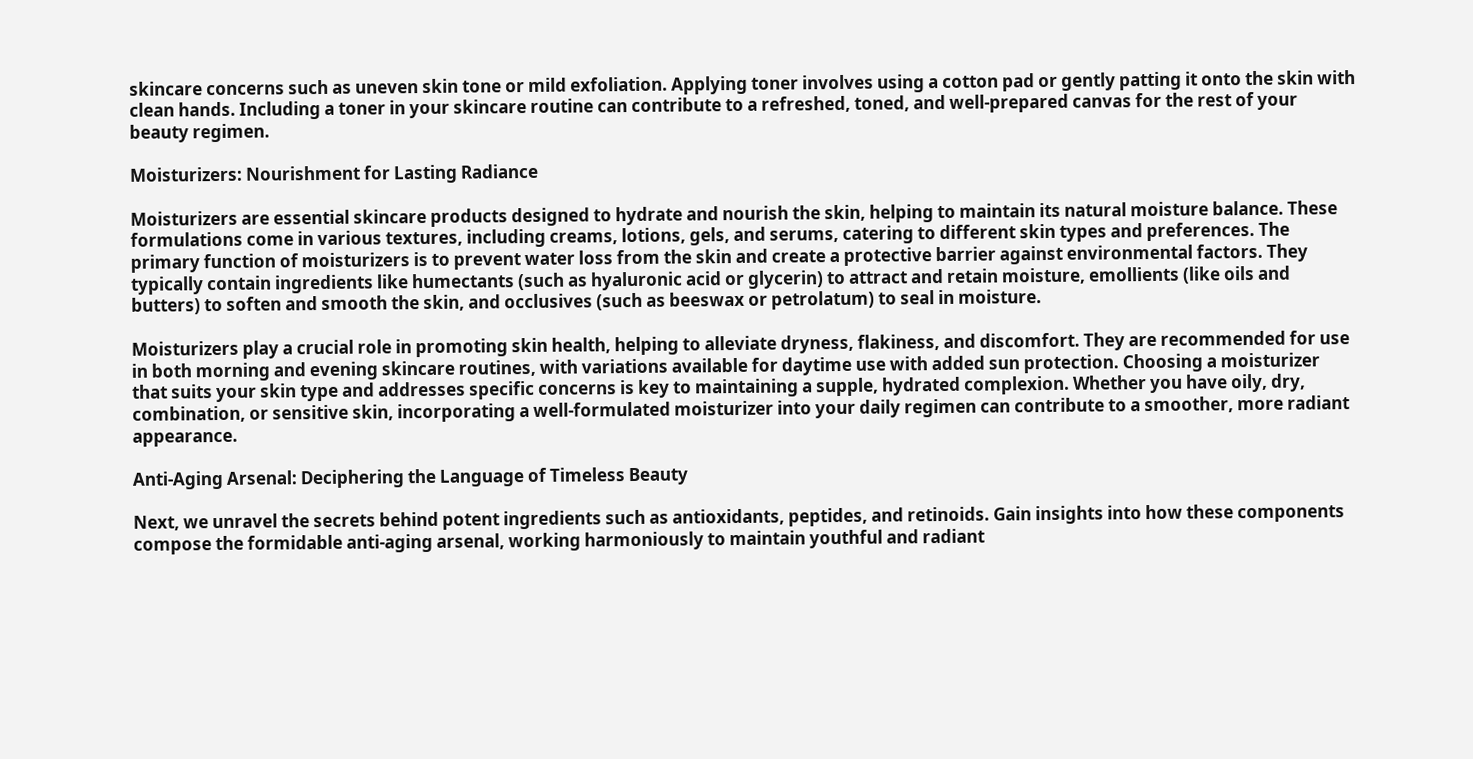skincare concerns such as uneven skin tone or mild exfoliation. Applying toner involves using a cotton pad or gently patting it onto the skin with clean hands. Including a toner in your skincare routine can contribute to a refreshed, toned, and well-prepared canvas for the rest of your beauty regimen.

Moisturizers: Nourishment for Lasting Radiance

Moisturizers are essential skincare products designed to hydrate and nourish the skin, helping to maintain its natural moisture balance. These formulations come in various textures, including creams, lotions, gels, and serums, catering to different skin types and preferences. The primary function of moisturizers is to prevent water loss from the skin and create a protective barrier against environmental factors. They typically contain ingredients like humectants (such as hyaluronic acid or glycerin) to attract and retain moisture, emollients (like oils and butters) to soften and smooth the skin, and occlusives (such as beeswax or petrolatum) to seal in moisture.

Moisturizers play a crucial role in promoting skin health, helping to alleviate dryness, flakiness, and discomfort. They are recommended for use in both morning and evening skincare routines, with variations available for daytime use with added sun protection. Choosing a moisturizer that suits your skin type and addresses specific concerns is key to maintaining a supple, hydrated complexion. Whether you have oily, dry, combination, or sensitive skin, incorporating a well-formulated moisturizer into your daily regimen can contribute to a smoother, more radiant appearance.

Anti-Aging Arsenal: Deciphering the Language of Timeless Beauty

Next, we unravel the secrets behind potent ingredients such as antioxidants, peptides, and retinoids. Gain insights into how these components compose the formidable anti-aging arsenal, working harmoniously to maintain youthful and radiant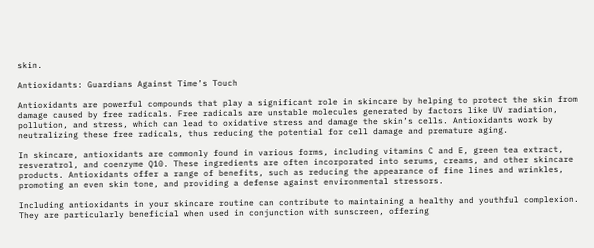skin.

Antioxidants: Guardians Against Time’s Touch

Antioxidants are powerful compounds that play a significant role in skincare by helping to protect the skin from damage caused by free radicals. Free radicals are unstable molecules generated by factors like UV radiation, pollution, and stress, which can lead to oxidative stress and damage the skin’s cells. Antioxidants work by neutralizing these free radicals, thus reducing the potential for cell damage and premature aging.

In skincare, antioxidants are commonly found in various forms, including vitamins C and E, green tea extract, resveratrol, and coenzyme Q10. These ingredients are often incorporated into serums, creams, and other skincare products. Antioxidants offer a range of benefits, such as reducing the appearance of fine lines and wrinkles, promoting an even skin tone, and providing a defense against environmental stressors.

Including antioxidants in your skincare routine can contribute to maintaining a healthy and youthful complexion. They are particularly beneficial when used in conjunction with sunscreen, offering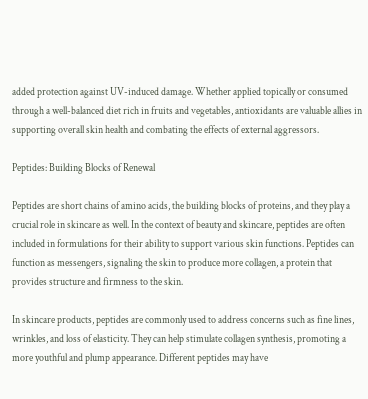added protection against UV-induced damage. Whether applied topically or consumed through a well-balanced diet rich in fruits and vegetables, antioxidants are valuable allies in supporting overall skin health and combating the effects of external aggressors.

Peptides: Building Blocks of Renewal

Peptides are short chains of amino acids, the building blocks of proteins, and they play a crucial role in skincare as well. In the context of beauty and skincare, peptides are often included in formulations for their ability to support various skin functions. Peptides can function as messengers, signaling the skin to produce more collagen, a protein that provides structure and firmness to the skin.

In skincare products, peptides are commonly used to address concerns such as fine lines, wrinkles, and loss of elasticity. They can help stimulate collagen synthesis, promoting a more youthful and plump appearance. Different peptides may have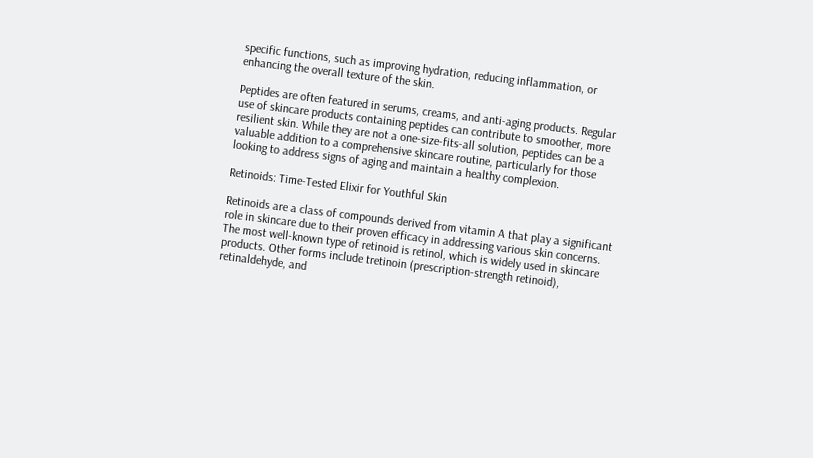specific functions, such as improving hydration, reducing inflammation, or enhancing the overall texture of the skin.

Peptides are often featured in serums, creams, and anti-aging products. Regular use of skincare products containing peptides can contribute to smoother, more resilient skin. While they are not a one-size-fits-all solution, peptides can be a valuable addition to a comprehensive skincare routine, particularly for those looking to address signs of aging and maintain a healthy complexion.

Retinoids: Time-Tested Elixir for Youthful Skin

Retinoids are a class of compounds derived from vitamin A that play a significant role in skincare due to their proven efficacy in addressing various skin concerns. The most well-known type of retinoid is retinol, which is widely used in skincare products. Other forms include tretinoin (prescription-strength retinoid), retinaldehyde, and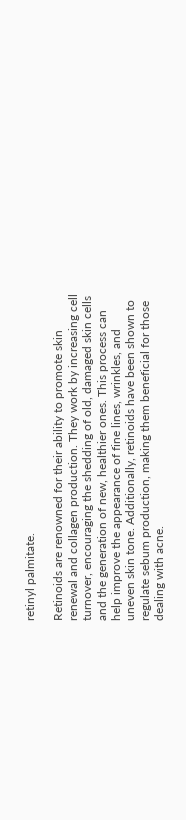retinyl palmitate.

Retinoids are renowned for their ability to promote skin renewal and collagen production. They work by increasing cell turnover, encouraging the shedding of old, damaged skin cells and the generation of new, healthier ones. This process can help improve the appearance of fine lines, wrinkles, and uneven skin tone. Additionally, retinoids have been shown to regulate sebum production, making them beneficial for those dealing with acne.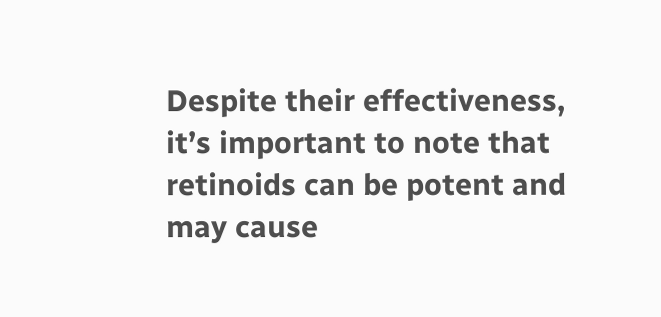Despite their effectiveness, it’s important to note that retinoids can be potent and may cause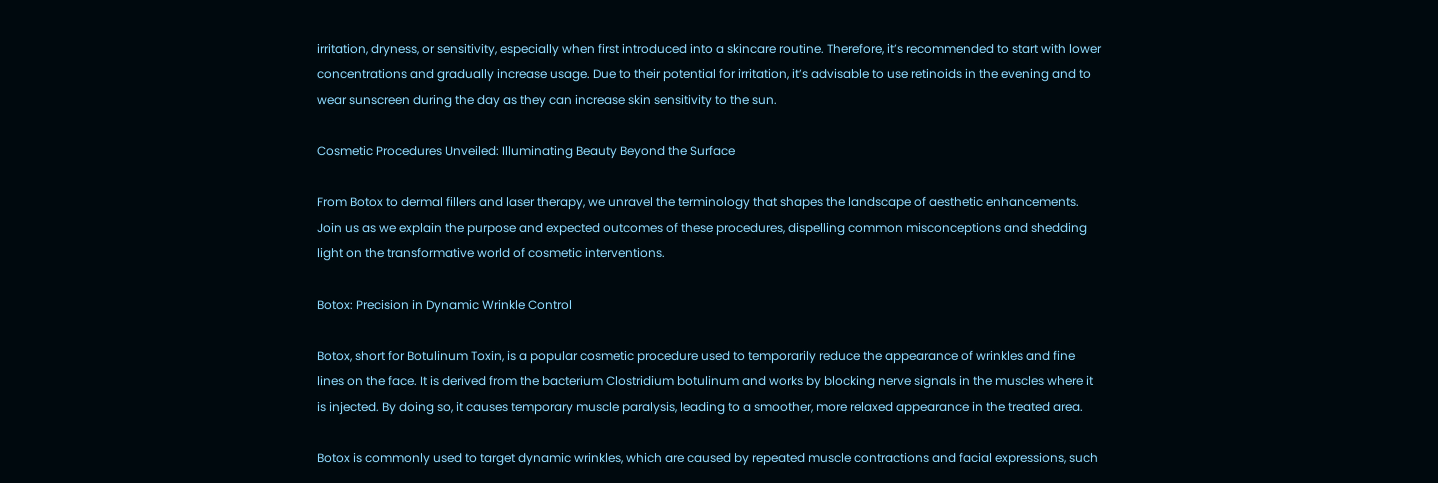irritation, dryness, or sensitivity, especially when first introduced into a skincare routine. Therefore, it’s recommended to start with lower concentrations and gradually increase usage. Due to their potential for irritation, it’s advisable to use retinoids in the evening and to wear sunscreen during the day as they can increase skin sensitivity to the sun.

Cosmetic Procedures Unveiled: Illuminating Beauty Beyond the Surface

From Botox to dermal fillers and laser therapy, we unravel the terminology that shapes the landscape of aesthetic enhancements. Join us as we explain the purpose and expected outcomes of these procedures, dispelling common misconceptions and shedding light on the transformative world of cosmetic interventions.

Botox: Precision in Dynamic Wrinkle Control

Botox, short for Botulinum Toxin, is a popular cosmetic procedure used to temporarily reduce the appearance of wrinkles and fine lines on the face. It is derived from the bacterium Clostridium botulinum and works by blocking nerve signals in the muscles where it is injected. By doing so, it causes temporary muscle paralysis, leading to a smoother, more relaxed appearance in the treated area.

Botox is commonly used to target dynamic wrinkles, which are caused by repeated muscle contractions and facial expressions, such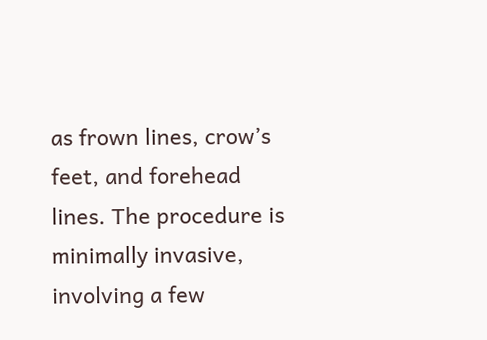as frown lines, crow’s feet, and forehead lines. The procedure is minimally invasive, involving a few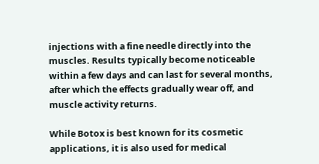injections with a fine needle directly into the muscles. Results typically become noticeable within a few days and can last for several months, after which the effects gradually wear off, and muscle activity returns.

While Botox is best known for its cosmetic applications, it is also used for medical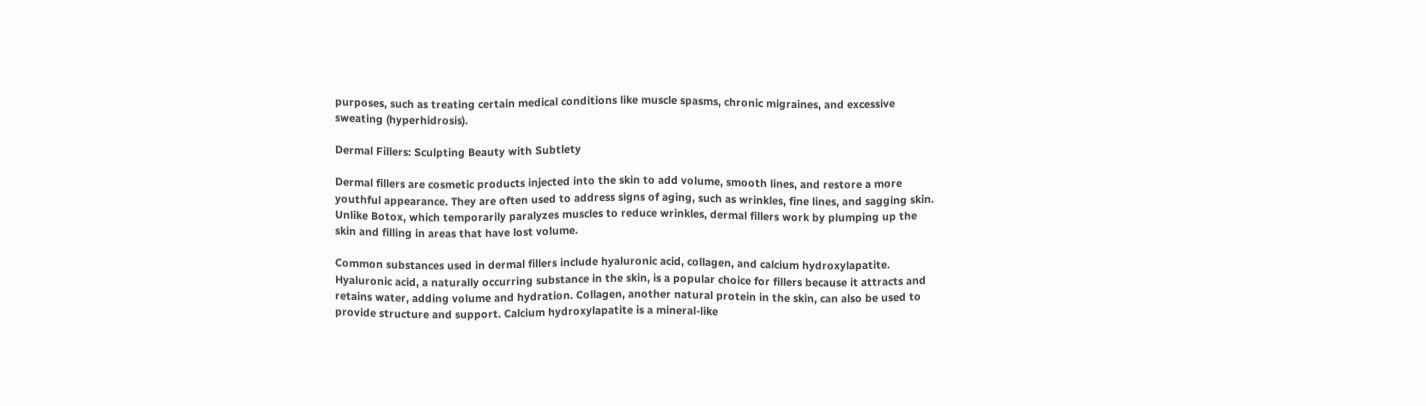purposes, such as treating certain medical conditions like muscle spasms, chronic migraines, and excessive sweating (hyperhidrosis).

Dermal Fillers: Sculpting Beauty with Subtlety

Dermal fillers are cosmetic products injected into the skin to add volume, smooth lines, and restore a more youthful appearance. They are often used to address signs of aging, such as wrinkles, fine lines, and sagging skin. Unlike Botox, which temporarily paralyzes muscles to reduce wrinkles, dermal fillers work by plumping up the skin and filling in areas that have lost volume.

Common substances used in dermal fillers include hyaluronic acid, collagen, and calcium hydroxylapatite. Hyaluronic acid, a naturally occurring substance in the skin, is a popular choice for fillers because it attracts and retains water, adding volume and hydration. Collagen, another natural protein in the skin, can also be used to provide structure and support. Calcium hydroxylapatite is a mineral-like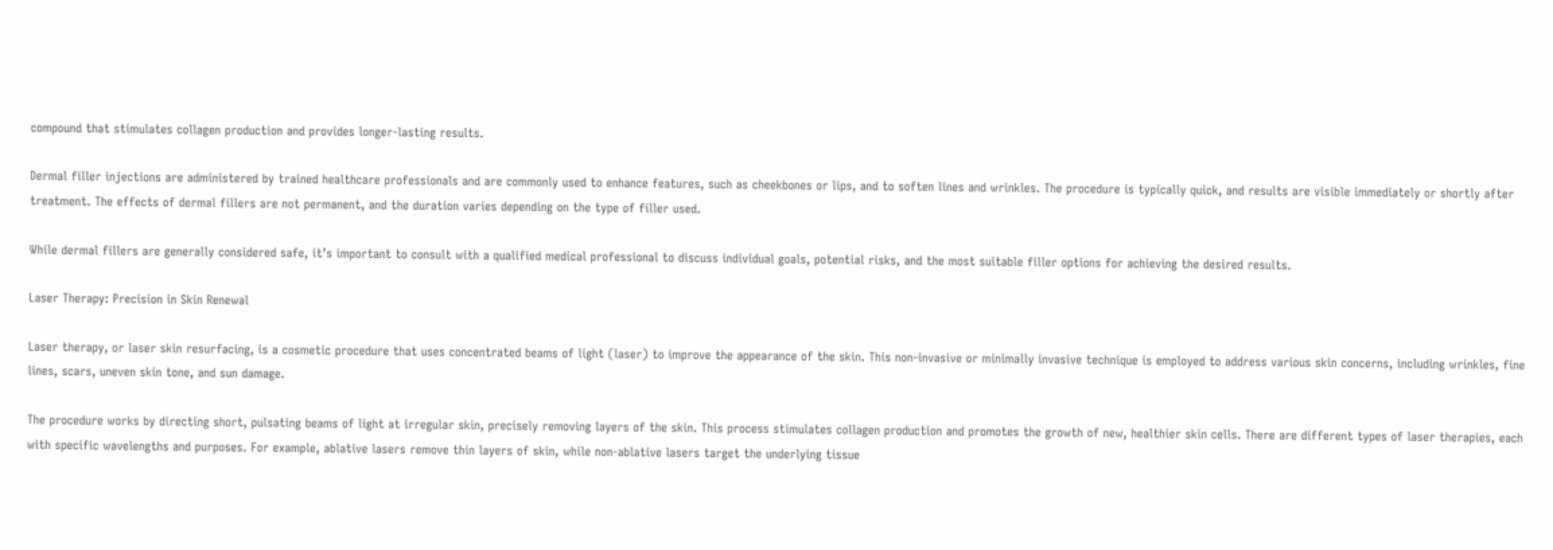compound that stimulates collagen production and provides longer-lasting results.

Dermal filler injections are administered by trained healthcare professionals and are commonly used to enhance features, such as cheekbones or lips, and to soften lines and wrinkles. The procedure is typically quick, and results are visible immediately or shortly after treatment. The effects of dermal fillers are not permanent, and the duration varies depending on the type of filler used.

While dermal fillers are generally considered safe, it’s important to consult with a qualified medical professional to discuss individual goals, potential risks, and the most suitable filler options for achieving the desired results.

Laser Therapy: Precision in Skin Renewal

Laser therapy, or laser skin resurfacing, is a cosmetic procedure that uses concentrated beams of light (laser) to improve the appearance of the skin. This non-invasive or minimally invasive technique is employed to address various skin concerns, including wrinkles, fine lines, scars, uneven skin tone, and sun damage.

The procedure works by directing short, pulsating beams of light at irregular skin, precisely removing layers of the skin. This process stimulates collagen production and promotes the growth of new, healthier skin cells. There are different types of laser therapies, each with specific wavelengths and purposes. For example, ablative lasers remove thin layers of skin, while non-ablative lasers target the underlying tissue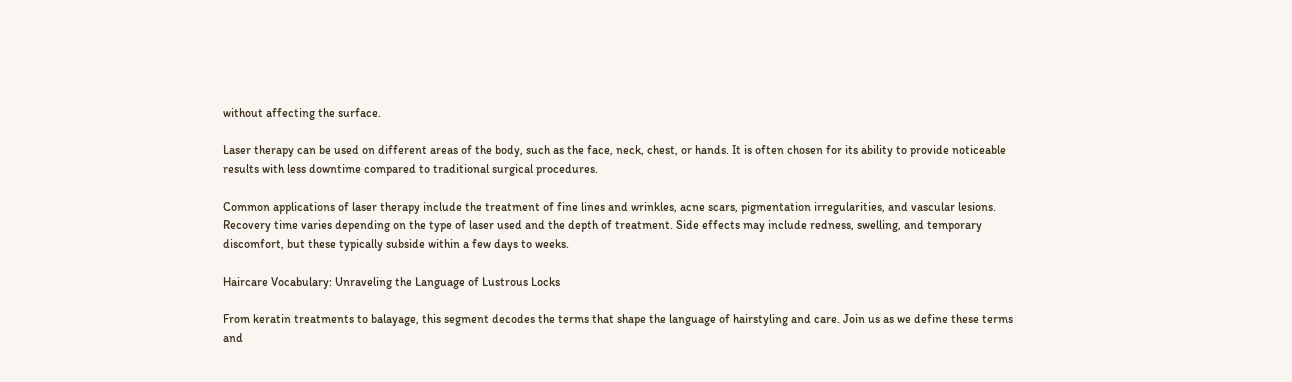without affecting the surface.

Laser therapy can be used on different areas of the body, such as the face, neck, chest, or hands. It is often chosen for its ability to provide noticeable results with less downtime compared to traditional surgical procedures.

Common applications of laser therapy include the treatment of fine lines and wrinkles, acne scars, pigmentation irregularities, and vascular lesions. Recovery time varies depending on the type of laser used and the depth of treatment. Side effects may include redness, swelling, and temporary discomfort, but these typically subside within a few days to weeks.

Haircare Vocabulary: Unraveling the Language of Lustrous Locks

From keratin treatments to balayage, this segment decodes the terms that shape the language of hairstyling and care. Join us as we define these terms and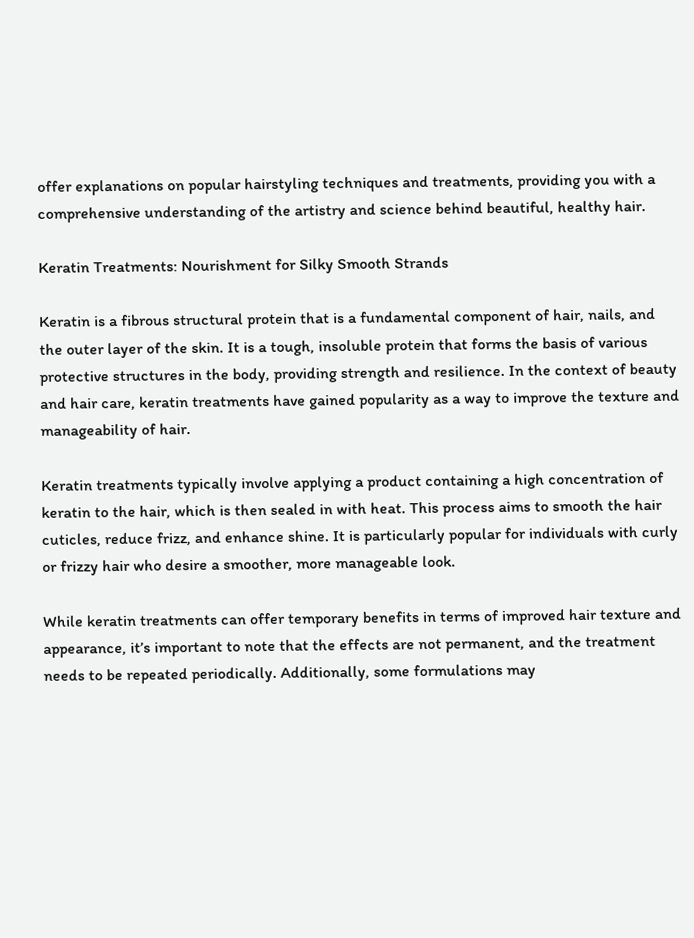offer explanations on popular hairstyling techniques and treatments, providing you with a comprehensive understanding of the artistry and science behind beautiful, healthy hair.

Keratin Treatments: Nourishment for Silky Smooth Strands

Keratin is a fibrous structural protein that is a fundamental component of hair, nails, and the outer layer of the skin. It is a tough, insoluble protein that forms the basis of various protective structures in the body, providing strength and resilience. In the context of beauty and hair care, keratin treatments have gained popularity as a way to improve the texture and manageability of hair.

Keratin treatments typically involve applying a product containing a high concentration of keratin to the hair, which is then sealed in with heat. This process aims to smooth the hair cuticles, reduce frizz, and enhance shine. It is particularly popular for individuals with curly or frizzy hair who desire a smoother, more manageable look.

While keratin treatments can offer temporary benefits in terms of improved hair texture and appearance, it’s important to note that the effects are not permanent, and the treatment needs to be repeated periodically. Additionally, some formulations may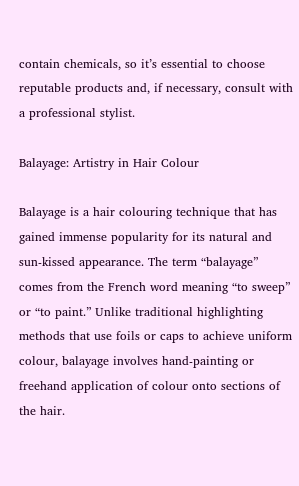contain chemicals, so it’s essential to choose reputable products and, if necessary, consult with a professional stylist.

Balayage: Artistry in Hair Colour

Balayage is a hair colouring technique that has gained immense popularity for its natural and sun-kissed appearance. The term “balayage” comes from the French word meaning “to sweep” or “to paint.” Unlike traditional highlighting methods that use foils or caps to achieve uniform colour, balayage involves hand-painting or freehand application of colour onto sections of the hair.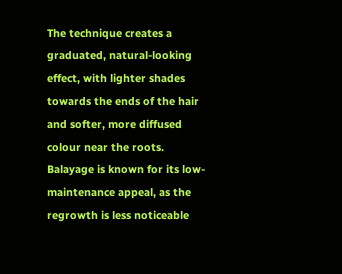The technique creates a graduated, natural-looking effect, with lighter shades towards the ends of the hair and softer, more diffused colour near the roots. Balayage is known for its low-maintenance appeal, as the regrowth is less noticeable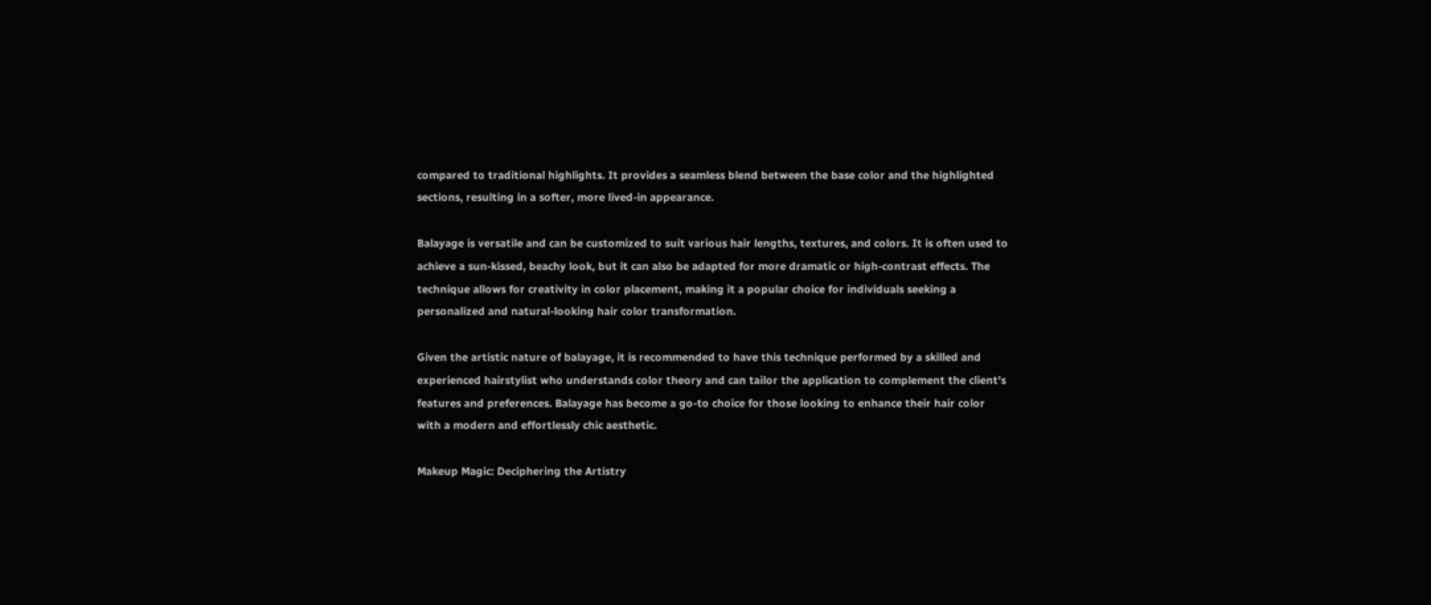compared to traditional highlights. It provides a seamless blend between the base color and the highlighted sections, resulting in a softer, more lived-in appearance.

Balayage is versatile and can be customized to suit various hair lengths, textures, and colors. It is often used to achieve a sun-kissed, beachy look, but it can also be adapted for more dramatic or high-contrast effects. The technique allows for creativity in color placement, making it a popular choice for individuals seeking a personalized and natural-looking hair color transformation.

Given the artistic nature of balayage, it is recommended to have this technique performed by a skilled and experienced hairstylist who understands color theory and can tailor the application to complement the client’s features and preferences. Balayage has become a go-to choice for those looking to enhance their hair color with a modern and effortlessly chic aesthetic.

Makeup Magic: Deciphering the Artistry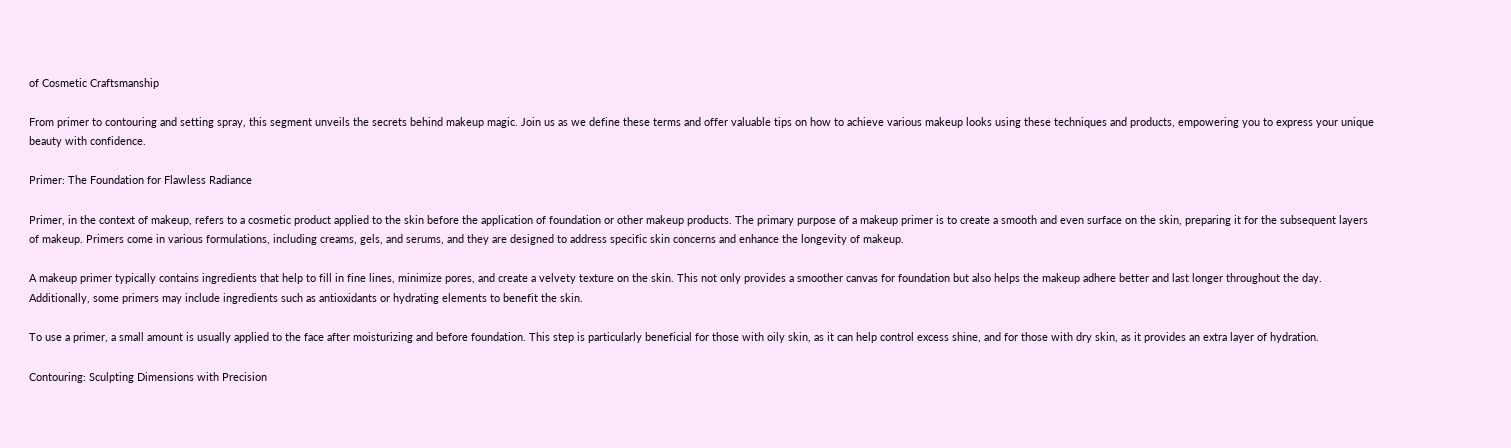of Cosmetic Craftsmanship

From primer to contouring and setting spray, this segment unveils the secrets behind makeup magic. Join us as we define these terms and offer valuable tips on how to achieve various makeup looks using these techniques and products, empowering you to express your unique beauty with confidence.

Primer: The Foundation for Flawless Radiance

Primer, in the context of makeup, refers to a cosmetic product applied to the skin before the application of foundation or other makeup products. The primary purpose of a makeup primer is to create a smooth and even surface on the skin, preparing it for the subsequent layers of makeup. Primers come in various formulations, including creams, gels, and serums, and they are designed to address specific skin concerns and enhance the longevity of makeup.

A makeup primer typically contains ingredients that help to fill in fine lines, minimize pores, and create a velvety texture on the skin. This not only provides a smoother canvas for foundation but also helps the makeup adhere better and last longer throughout the day. Additionally, some primers may include ingredients such as antioxidants or hydrating elements to benefit the skin.

To use a primer, a small amount is usually applied to the face after moisturizing and before foundation. This step is particularly beneficial for those with oily skin, as it can help control excess shine, and for those with dry skin, as it provides an extra layer of hydration.

Contouring: Sculpting Dimensions with Precision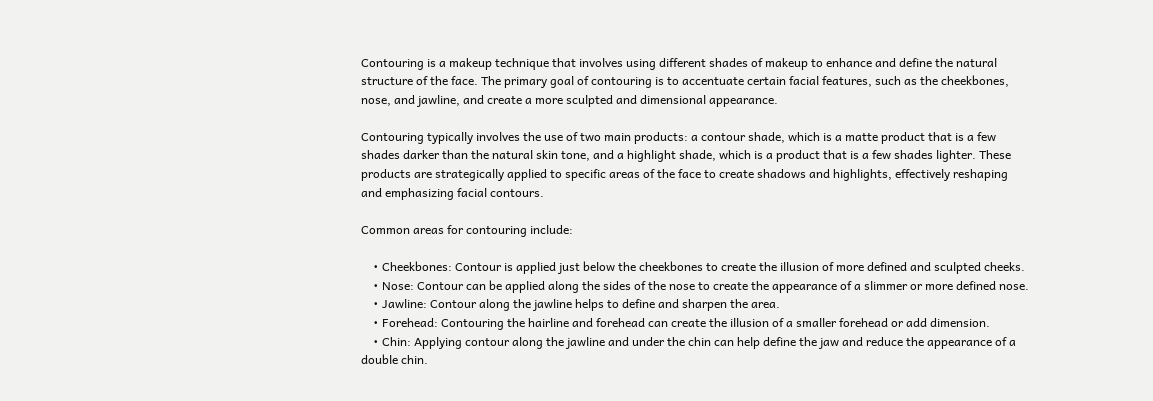Contouring is a makeup technique that involves using different shades of makeup to enhance and define the natural structure of the face. The primary goal of contouring is to accentuate certain facial features, such as the cheekbones, nose, and jawline, and create a more sculpted and dimensional appearance.

Contouring typically involves the use of two main products: a contour shade, which is a matte product that is a few shades darker than the natural skin tone, and a highlight shade, which is a product that is a few shades lighter. These products are strategically applied to specific areas of the face to create shadows and highlights, effectively reshaping and emphasizing facial contours.

Common areas for contouring include:

    • Cheekbones: Contour is applied just below the cheekbones to create the illusion of more defined and sculpted cheeks.
    • Nose: Contour can be applied along the sides of the nose to create the appearance of a slimmer or more defined nose.
    • Jawline: Contour along the jawline helps to define and sharpen the area.
    • Forehead: Contouring the hairline and forehead can create the illusion of a smaller forehead or add dimension.
    • Chin: Applying contour along the jawline and under the chin can help define the jaw and reduce the appearance of a double chin.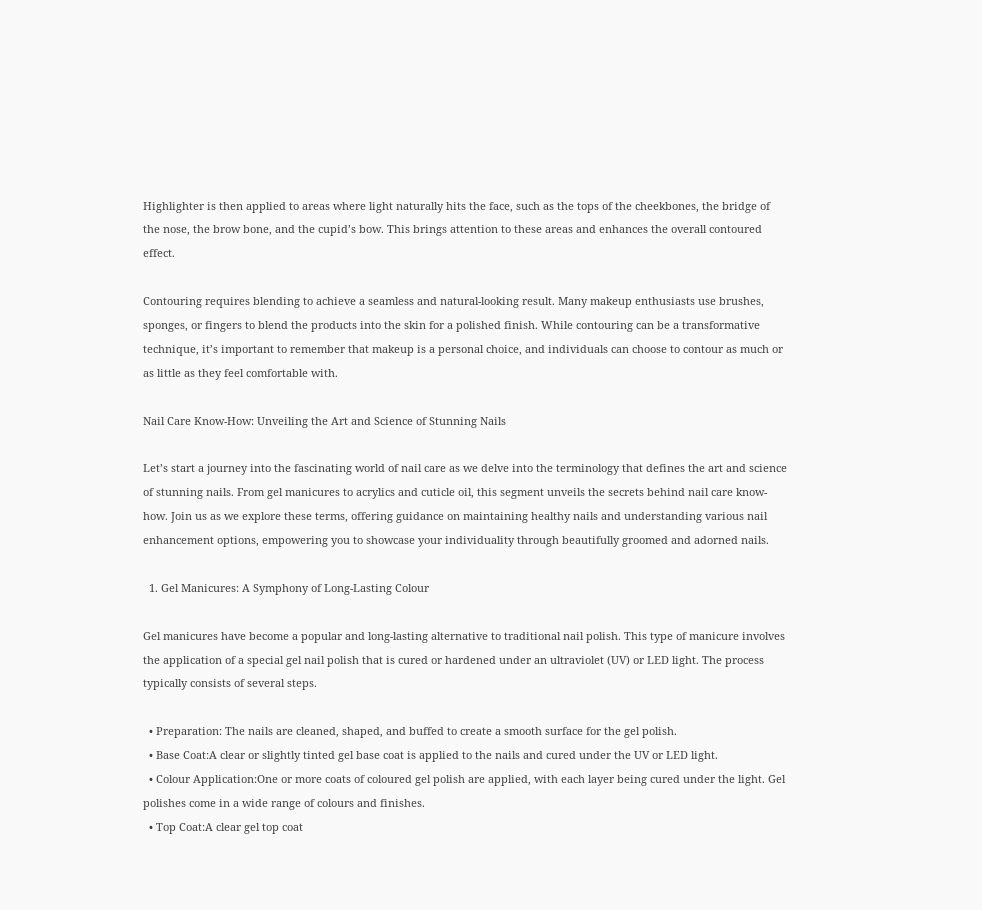Highlighter is then applied to areas where light naturally hits the face, such as the tops of the cheekbones, the bridge of the nose, the brow bone, and the cupid’s bow. This brings attention to these areas and enhances the overall contoured effect.

Contouring requires blending to achieve a seamless and natural-looking result. Many makeup enthusiasts use brushes, sponges, or fingers to blend the products into the skin for a polished finish. While contouring can be a transformative technique, it’s important to remember that makeup is a personal choice, and individuals can choose to contour as much or as little as they feel comfortable with.

Nail Care Know-How: Unveiling the Art and Science of Stunning Nails

Let’s start a journey into the fascinating world of nail care as we delve into the terminology that defines the art and science of stunning nails. From gel manicures to acrylics and cuticle oil, this segment unveils the secrets behind nail care know-how. Join us as we explore these terms, offering guidance on maintaining healthy nails and understanding various nail enhancement options, empowering you to showcase your individuality through beautifully groomed and adorned nails.

  1. Gel Manicures: A Symphony of Long-Lasting Colour

Gel manicures have become a popular and long-lasting alternative to traditional nail polish. This type of manicure involves the application of a special gel nail polish that is cured or hardened under an ultraviolet (UV) or LED light. The process typically consists of several steps.

  • Preparation: The nails are cleaned, shaped, and buffed to create a smooth surface for the gel polish.
  • Base Coat:A clear or slightly tinted gel base coat is applied to the nails and cured under the UV or LED light.
  • Colour Application:One or more coats of coloured gel polish are applied, with each layer being cured under the light. Gel polishes come in a wide range of colours and finishes.
  • Top Coat:A clear gel top coat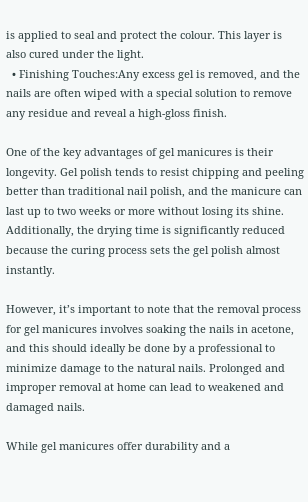is applied to seal and protect the colour. This layer is also cured under the light.
  • Finishing Touches:Any excess gel is removed, and the nails are often wiped with a special solution to remove any residue and reveal a high-gloss finish.

One of the key advantages of gel manicures is their longevity. Gel polish tends to resist chipping and peeling better than traditional nail polish, and the manicure can last up to two weeks or more without losing its shine. Additionally, the drying time is significantly reduced because the curing process sets the gel polish almost instantly.

However, it’s important to note that the removal process for gel manicures involves soaking the nails in acetone, and this should ideally be done by a professional to minimize damage to the natural nails. Prolonged and improper removal at home can lead to weakened and damaged nails.

While gel manicures offer durability and a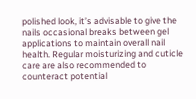polished look, it’s advisable to give the nails occasional breaks between gel applications to maintain overall nail health. Regular moisturizing and cuticle care are also recommended to counteract potential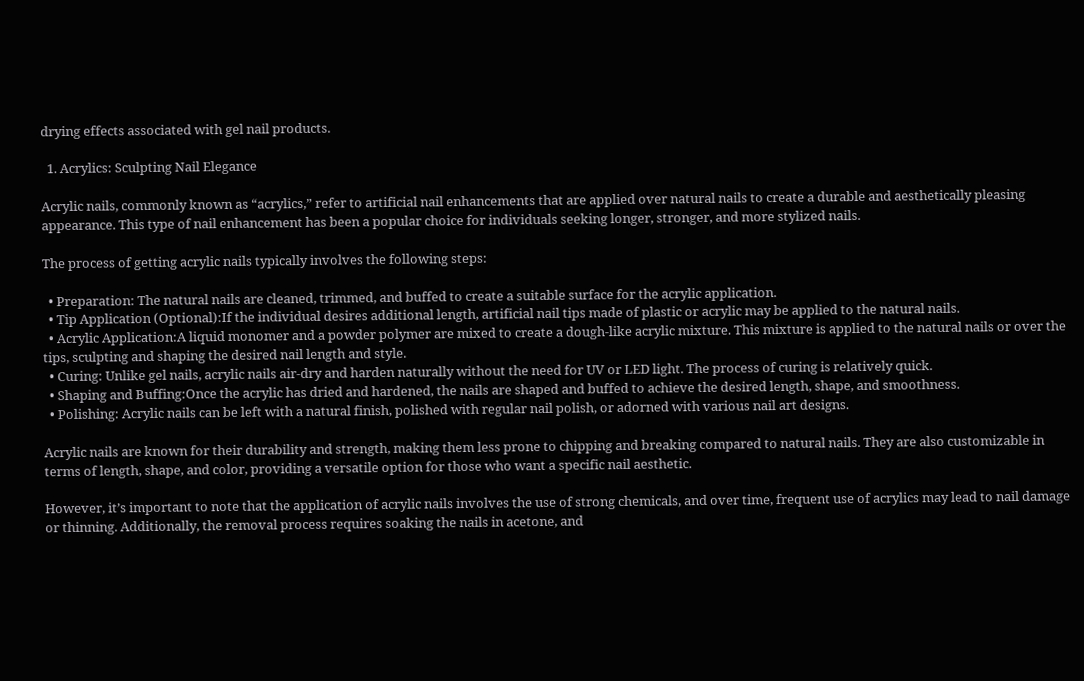drying effects associated with gel nail products.

  1. Acrylics: Sculpting Nail Elegance

Acrylic nails, commonly known as “acrylics,” refer to artificial nail enhancements that are applied over natural nails to create a durable and aesthetically pleasing appearance. This type of nail enhancement has been a popular choice for individuals seeking longer, stronger, and more stylized nails.

The process of getting acrylic nails typically involves the following steps:

  • Preparation: The natural nails are cleaned, trimmed, and buffed to create a suitable surface for the acrylic application.
  • Tip Application (Optional):If the individual desires additional length, artificial nail tips made of plastic or acrylic may be applied to the natural nails.
  • Acrylic Application:A liquid monomer and a powder polymer are mixed to create a dough-like acrylic mixture. This mixture is applied to the natural nails or over the tips, sculpting and shaping the desired nail length and style.
  • Curing: Unlike gel nails, acrylic nails air-dry and harden naturally without the need for UV or LED light. The process of curing is relatively quick.
  • Shaping and Buffing:Once the acrylic has dried and hardened, the nails are shaped and buffed to achieve the desired length, shape, and smoothness.
  • Polishing: Acrylic nails can be left with a natural finish, polished with regular nail polish, or adorned with various nail art designs.

Acrylic nails are known for their durability and strength, making them less prone to chipping and breaking compared to natural nails. They are also customizable in terms of length, shape, and color, providing a versatile option for those who want a specific nail aesthetic.

However, it’s important to note that the application of acrylic nails involves the use of strong chemicals, and over time, frequent use of acrylics may lead to nail damage or thinning. Additionally, the removal process requires soaking the nails in acetone, and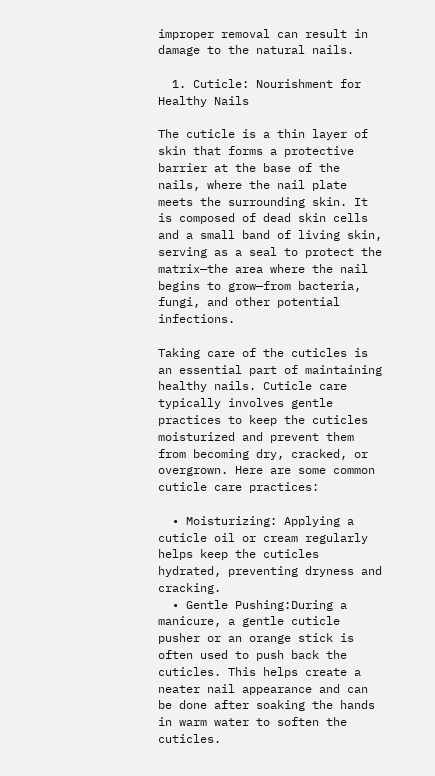improper removal can result in damage to the natural nails.

  1. Cuticle: Nourishment for Healthy Nails

The cuticle is a thin layer of skin that forms a protective barrier at the base of the nails, where the nail plate meets the surrounding skin. It is composed of dead skin cells and a small band of living skin, serving as a seal to protect the matrix—the area where the nail begins to grow—from bacteria, fungi, and other potential infections.

Taking care of the cuticles is an essential part of maintaining healthy nails. Cuticle care typically involves gentle practices to keep the cuticles moisturized and prevent them from becoming dry, cracked, or overgrown. Here are some common cuticle care practices:

  • Moisturizing: Applying a cuticle oil or cream regularly helps keep the cuticles hydrated, preventing dryness and cracking.
  • Gentle Pushing:During a manicure, a gentle cuticle pusher or an orange stick is often used to push back the cuticles. This helps create a neater nail appearance and can be done after soaking the hands in warm water to soften the cuticles.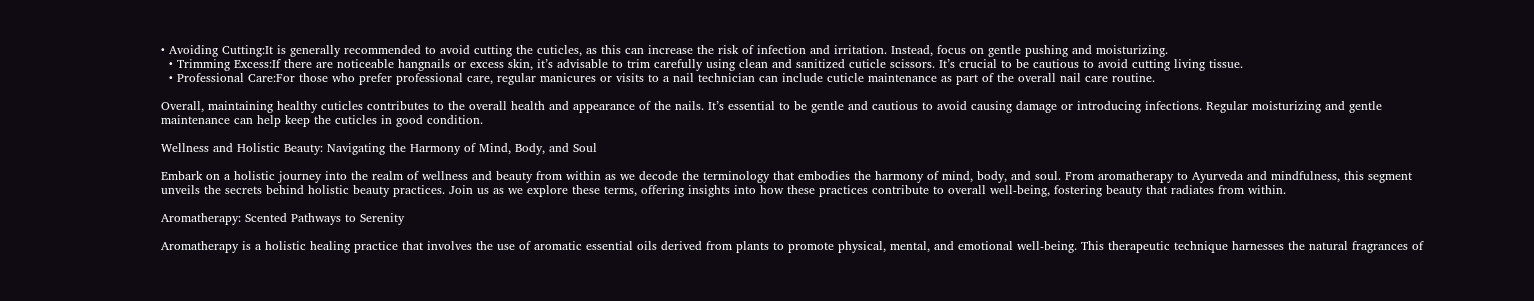• Avoiding Cutting:It is generally recommended to avoid cutting the cuticles, as this can increase the risk of infection and irritation. Instead, focus on gentle pushing and moisturizing.
  • Trimming Excess:If there are noticeable hangnails or excess skin, it’s advisable to trim carefully using clean and sanitized cuticle scissors. It’s crucial to be cautious to avoid cutting living tissue.
  • Professional Care:For those who prefer professional care, regular manicures or visits to a nail technician can include cuticle maintenance as part of the overall nail care routine.

Overall, maintaining healthy cuticles contributes to the overall health and appearance of the nails. It’s essential to be gentle and cautious to avoid causing damage or introducing infections. Regular moisturizing and gentle maintenance can help keep the cuticles in good condition.

Wellness and Holistic Beauty: Navigating the Harmony of Mind, Body, and Soul

Embark on a holistic journey into the realm of wellness and beauty from within as we decode the terminology that embodies the harmony of mind, body, and soul. From aromatherapy to Ayurveda and mindfulness, this segment unveils the secrets behind holistic beauty practices. Join us as we explore these terms, offering insights into how these practices contribute to overall well-being, fostering beauty that radiates from within.

Aromatherapy: Scented Pathways to Serenity

Aromatherapy is a holistic healing practice that involves the use of aromatic essential oils derived from plants to promote physical, mental, and emotional well-being. This therapeutic technique harnesses the natural fragrances of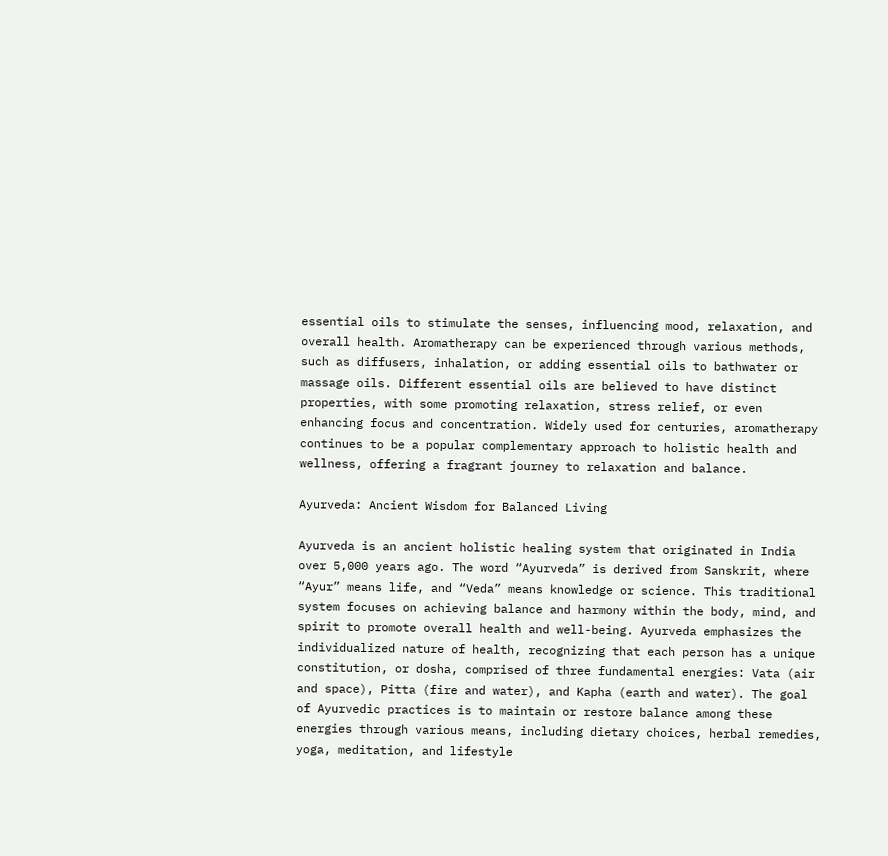essential oils to stimulate the senses, influencing mood, relaxation, and overall health. Aromatherapy can be experienced through various methods, such as diffusers, inhalation, or adding essential oils to bathwater or massage oils. Different essential oils are believed to have distinct properties, with some promoting relaxation, stress relief, or even enhancing focus and concentration. Widely used for centuries, aromatherapy continues to be a popular complementary approach to holistic health and wellness, offering a fragrant journey to relaxation and balance.

Ayurveda: Ancient Wisdom for Balanced Living

Ayurveda is an ancient holistic healing system that originated in India over 5,000 years ago. The word “Ayurveda” is derived from Sanskrit, where “Ayur” means life, and “Veda” means knowledge or science. This traditional system focuses on achieving balance and harmony within the body, mind, and spirit to promote overall health and well-being. Ayurveda emphasizes the individualized nature of health, recognizing that each person has a unique constitution, or dosha, comprised of three fundamental energies: Vata (air and space), Pitta (fire and water), and Kapha (earth and water). The goal of Ayurvedic practices is to maintain or restore balance among these energies through various means, including dietary choices, herbal remedies, yoga, meditation, and lifestyle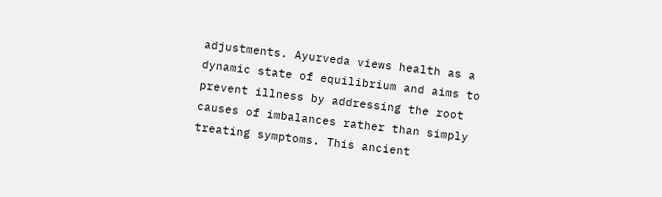adjustments. Ayurveda views health as a dynamic state of equilibrium and aims to prevent illness by addressing the root causes of imbalances rather than simply treating symptoms. This ancient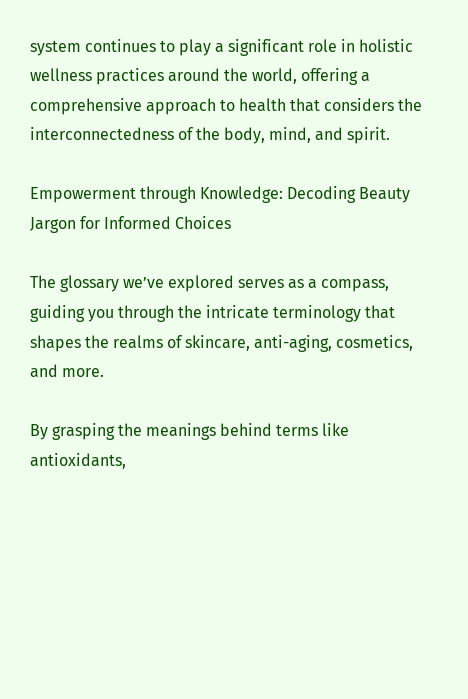system continues to play a significant role in holistic wellness practices around the world, offering a comprehensive approach to health that considers the interconnectedness of the body, mind, and spirit.

Empowerment through Knowledge: Decoding Beauty Jargon for Informed Choices

The glossary we’ve explored serves as a compass, guiding you through the intricate terminology that shapes the realms of skincare, anti-aging, cosmetics, and more.

By grasping the meanings behind terms like antioxidants,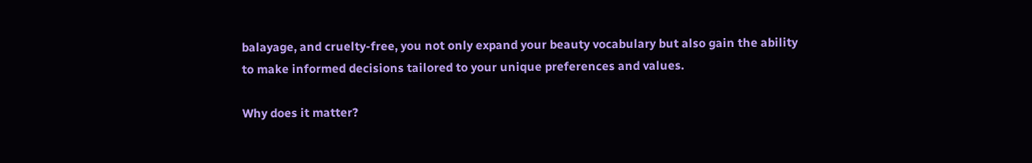balayage, and cruelty-free, you not only expand your beauty vocabulary but also gain the ability to make informed decisions tailored to your unique preferences and values.

Why does it matter?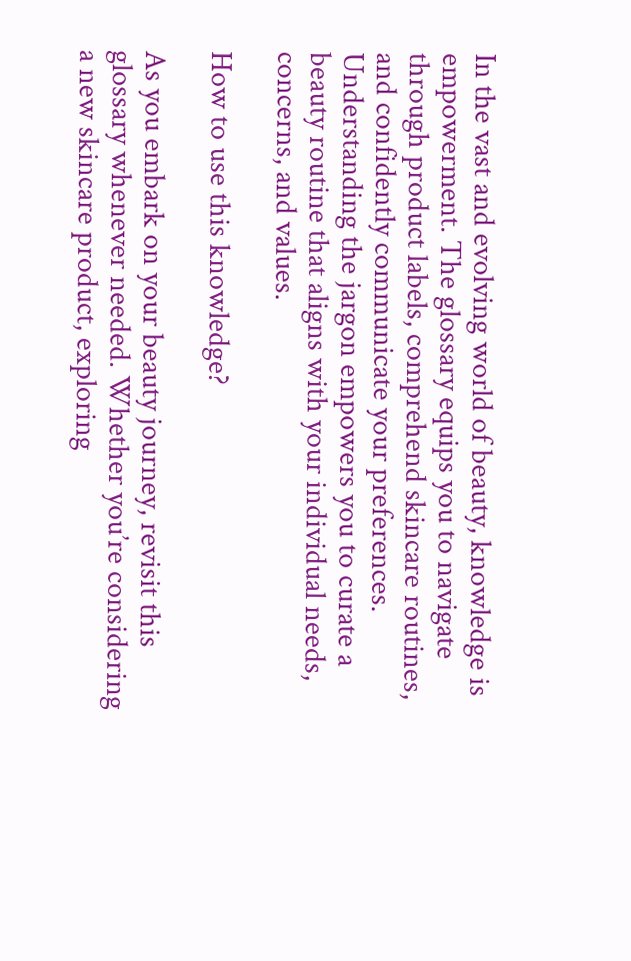In the vast and evolving world of beauty, knowledge is empowerment. The glossary equips you to navigate through product labels, comprehend skincare routines, and confidently communicate your preferences. Understanding the jargon empowers you to curate a beauty routine that aligns with your individual needs, concerns, and values.

How to use this knowledge?

As you embark on your beauty journey, revisit this glossary whenever needed. Whether you’re considering a new skincare product, exploring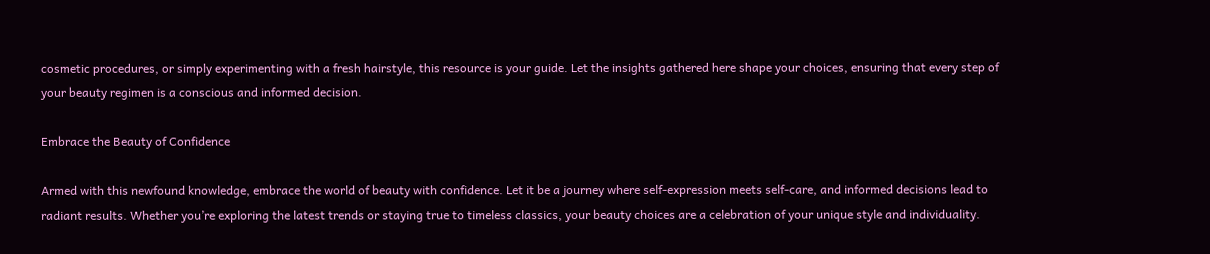cosmetic procedures, or simply experimenting with a fresh hairstyle, this resource is your guide. Let the insights gathered here shape your choices, ensuring that every step of your beauty regimen is a conscious and informed decision.

Embrace the Beauty of Confidence

Armed with this newfound knowledge, embrace the world of beauty with confidence. Let it be a journey where self-expression meets self-care, and informed decisions lead to radiant results. Whether you’re exploring the latest trends or staying true to timeless classics, your beauty choices are a celebration of your unique style and individuality.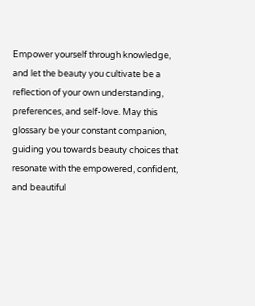Empower yourself through knowledge, and let the beauty you cultivate be a reflection of your own understanding, preferences, and self-love. May this glossary be your constant companion, guiding you towards beauty choices that resonate with the empowered, confident, and beautiful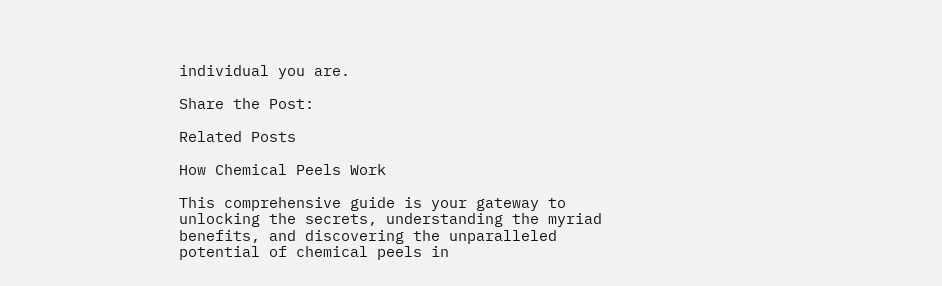individual you are.

Share the Post:

Related Posts

How Chemical Peels Work

This comprehensive guide is your gateway to unlocking the secrets, understanding the myriad benefits, and discovering the unparalleled potential of chemical peels in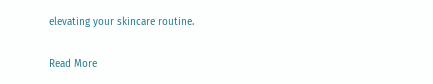elevating your skincare routine.

Read More